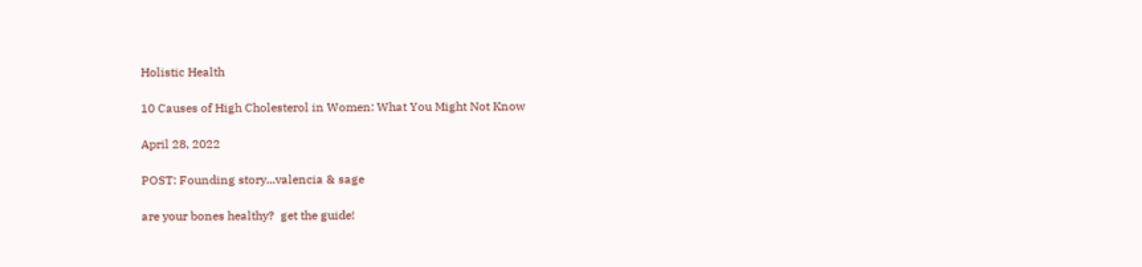Holistic Health

10 Causes of High Cholesterol in Women: What You Might Not Know

April 28, 2022

POST: Founding story...valencia & sage

are your bones healthy?  get the guide!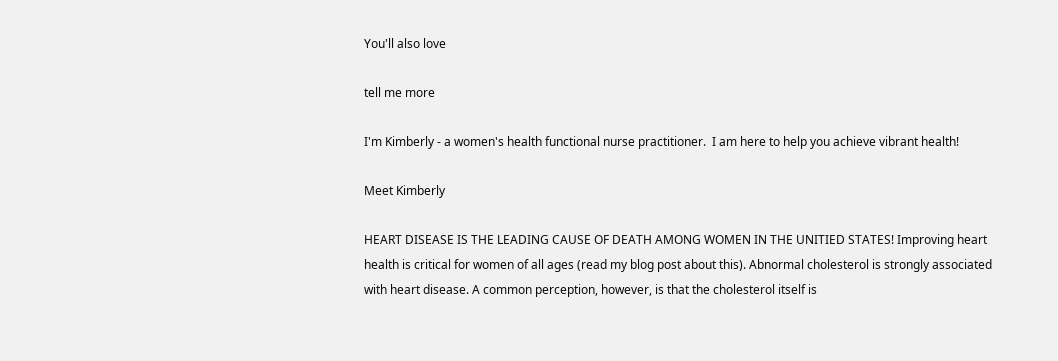You'll also love

tell me more

I'm Kimberly - a women's health functional nurse practitioner.  I am here to help you achieve vibrant health!

Meet Kimberly

HEART DISEASE IS THE LEADING CAUSE OF DEATH AMONG WOMEN IN THE UNITIED STATES! Improving heart health is critical for women of all ages (read my blog post about this). Abnormal cholesterol is strongly associated with heart disease. A common perception, however, is that the cholesterol itself is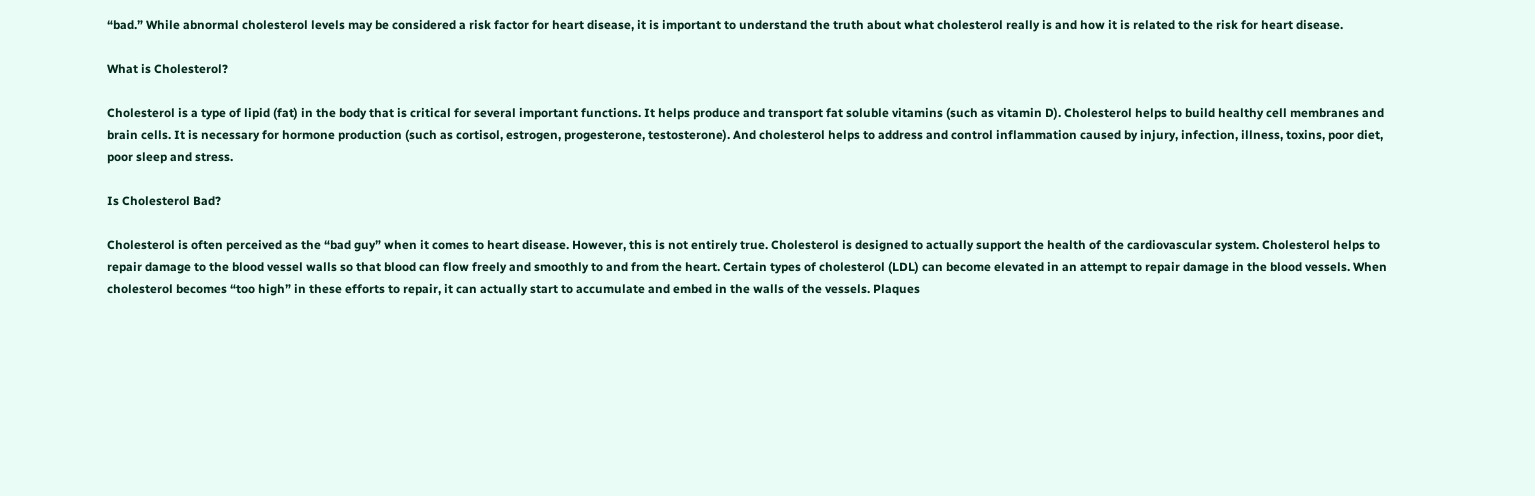“bad.” While abnormal cholesterol levels may be considered a risk factor for heart disease, it is important to understand the truth about what cholesterol really is and how it is related to the risk for heart disease.

What is Cholesterol?

Cholesterol is a type of lipid (fat) in the body that is critical for several important functions. It helps produce and transport fat soluble vitamins (such as vitamin D). Cholesterol helps to build healthy cell membranes and brain cells. It is necessary for hormone production (such as cortisol, estrogen, progesterone, testosterone). And cholesterol helps to address and control inflammation caused by injury, infection, illness, toxins, poor diet, poor sleep and stress.

Is Cholesterol Bad?

Cholesterol is often perceived as the “bad guy” when it comes to heart disease. However, this is not entirely true. Cholesterol is designed to actually support the health of the cardiovascular system. Cholesterol helps to repair damage to the blood vessel walls so that blood can flow freely and smoothly to and from the heart. Certain types of cholesterol (LDL) can become elevated in an attempt to repair damage in the blood vessels. When cholesterol becomes “too high” in these efforts to repair, it can actually start to accumulate and embed in the walls of the vessels. Plaques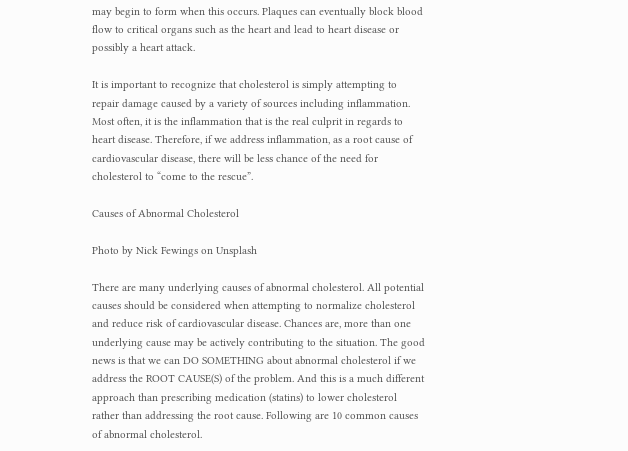may begin to form when this occurs. Plaques can eventually block blood flow to critical organs such as the heart and lead to heart disease or possibly a heart attack.

It is important to recognize that cholesterol is simply attempting to repair damage caused by a variety of sources including inflammation. Most often, it is the inflammation that is the real culprit in regards to heart disease. Therefore, if we address inflammation, as a root cause of cardiovascular disease, there will be less chance of the need for cholesterol to “come to the rescue”.

Causes of Abnormal Cholesterol

Photo by Nick Fewings on Unsplash

There are many underlying causes of abnormal cholesterol. All potential causes should be considered when attempting to normalize cholesterol and reduce risk of cardiovascular disease. Chances are, more than one underlying cause may be actively contributing to the situation. The good news is that we can DO SOMETHING about abnormal cholesterol if we address the ROOT CAUSE(S) of the problem. And this is a much different approach than prescribing medication (statins) to lower cholesterol rather than addressing the root cause. Following are 10 common causes of abnormal cholesterol.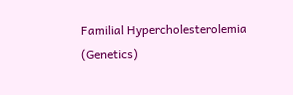Familial Hypercholesterolemia (Genetics)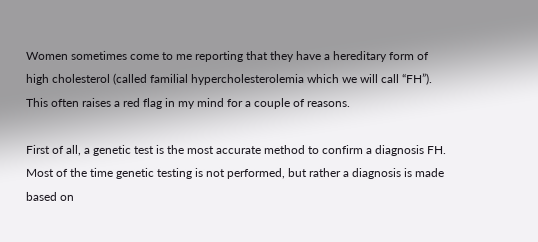Women sometimes come to me reporting that they have a hereditary form of high cholesterol (called familial hypercholesterolemia which we will call “FH”). This often raises a red flag in my mind for a couple of reasons.

First of all, a genetic test is the most accurate method to confirm a diagnosis FH. Most of the time genetic testing is not performed, but rather a diagnosis is made based on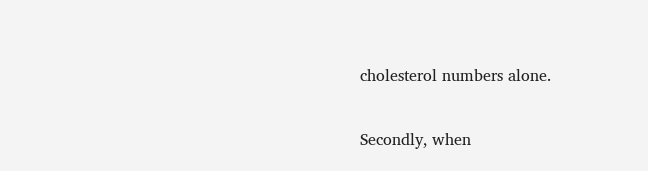cholesterol numbers alone.

Secondly, when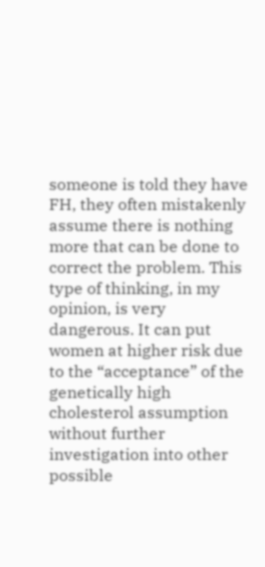someone is told they have FH, they often mistakenly assume there is nothing more that can be done to correct the problem. This type of thinking, in my opinion, is very dangerous. It can put women at higher risk due to the “acceptance” of the genetically high cholesterol assumption without further investigation into other possible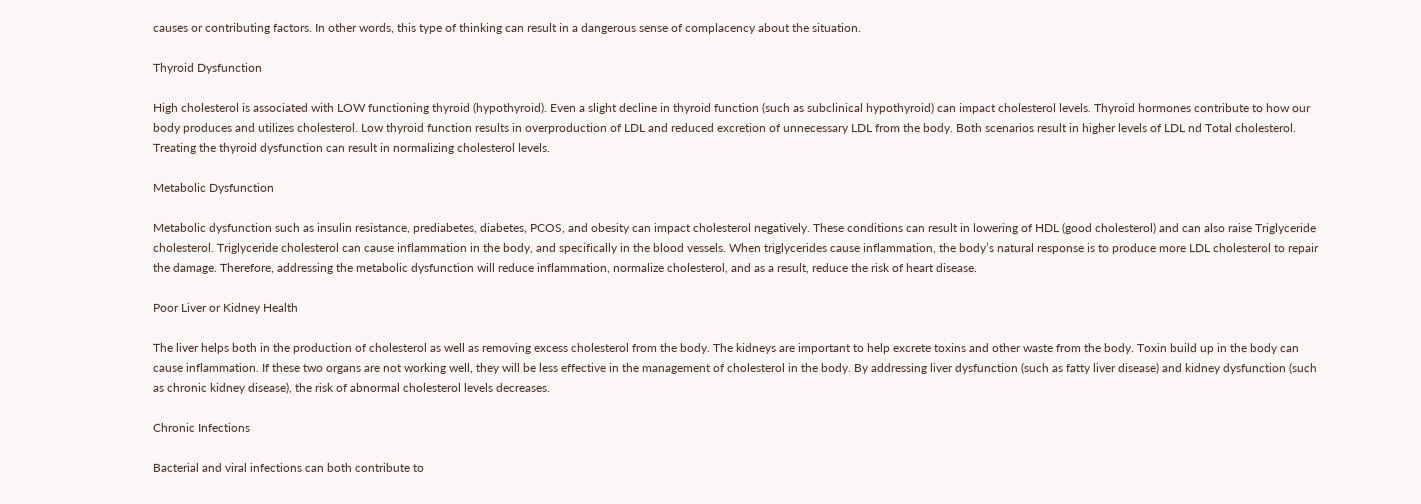causes or contributing factors. In other words, this type of thinking can result in a dangerous sense of complacency about the situation.

Thyroid Dysfunction

High cholesterol is associated with LOW functioning thyroid (hypothyroid). Even a slight decline in thyroid function (such as subclinical hypothyroid) can impact cholesterol levels. Thyroid hormones contribute to how our body produces and utilizes cholesterol. Low thyroid function results in overproduction of LDL and reduced excretion of unnecessary LDL from the body. Both scenarios result in higher levels of LDL nd Total cholesterol. Treating the thyroid dysfunction can result in normalizing cholesterol levels.

Metabolic Dysfunction

Metabolic dysfunction such as insulin resistance, prediabetes, diabetes, PCOS, and obesity can impact cholesterol negatively. These conditions can result in lowering of HDL (good cholesterol) and can also raise Triglyceride cholesterol. Triglyceride cholesterol can cause inflammation in the body, and specifically in the blood vessels. When triglycerides cause inflammation, the body’s natural response is to produce more LDL cholesterol to repair the damage. Therefore, addressing the metabolic dysfunction will reduce inflammation, normalize cholesterol, and as a result, reduce the risk of heart disease.

Poor Liver or Kidney Health

The liver helps both in the production of cholesterol as well as removing excess cholesterol from the body. The kidneys are important to help excrete toxins and other waste from the body. Toxin build up in the body can cause inflammation. If these two organs are not working well, they will be less effective in the management of cholesterol in the body. By addressing liver dysfunction (such as fatty liver disease) and kidney dysfunction (such as chronic kidney disease), the risk of abnormal cholesterol levels decreases.

Chronic Infections

Bacterial and viral infections can both contribute to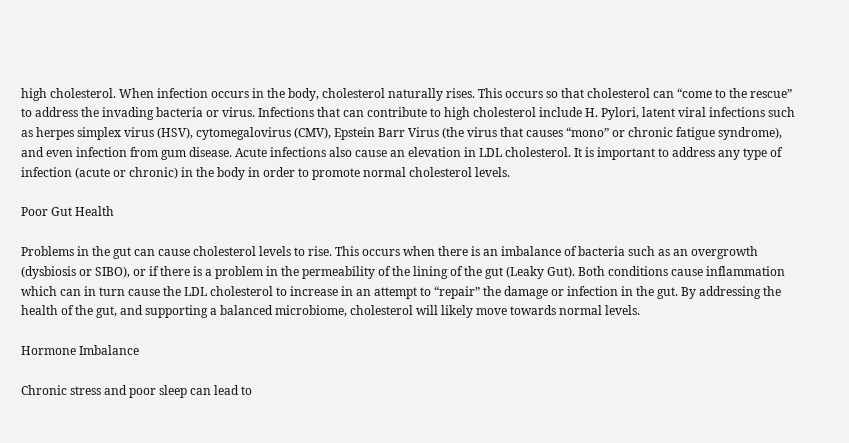high cholesterol. When infection occurs in the body, cholesterol naturally rises. This occurs so that cholesterol can “come to the rescue” to address the invading bacteria or virus. Infections that can contribute to high cholesterol include H. Pylori, latent viral infections such as herpes simplex virus (HSV), cytomegalovirus (CMV), Epstein Barr Virus (the virus that causes “mono” or chronic fatigue syndrome), and even infection from gum disease. Acute infections also cause an elevation in LDL cholesterol. It is important to address any type of infection (acute or chronic) in the body in order to promote normal cholesterol levels.

Poor Gut Health

Problems in the gut can cause cholesterol levels to rise. This occurs when there is an imbalance of bacteria such as an overgrowth (dysbiosis or SIBO), or if there is a problem in the permeability of the lining of the gut (Leaky Gut). Both conditions cause inflammation which can in turn cause the LDL cholesterol to increase in an attempt to “repair” the damage or infection in the gut. By addressing the health of the gut, and supporting a balanced microbiome, cholesterol will likely move towards normal levels.

Hormone Imbalance

Chronic stress and poor sleep can lead to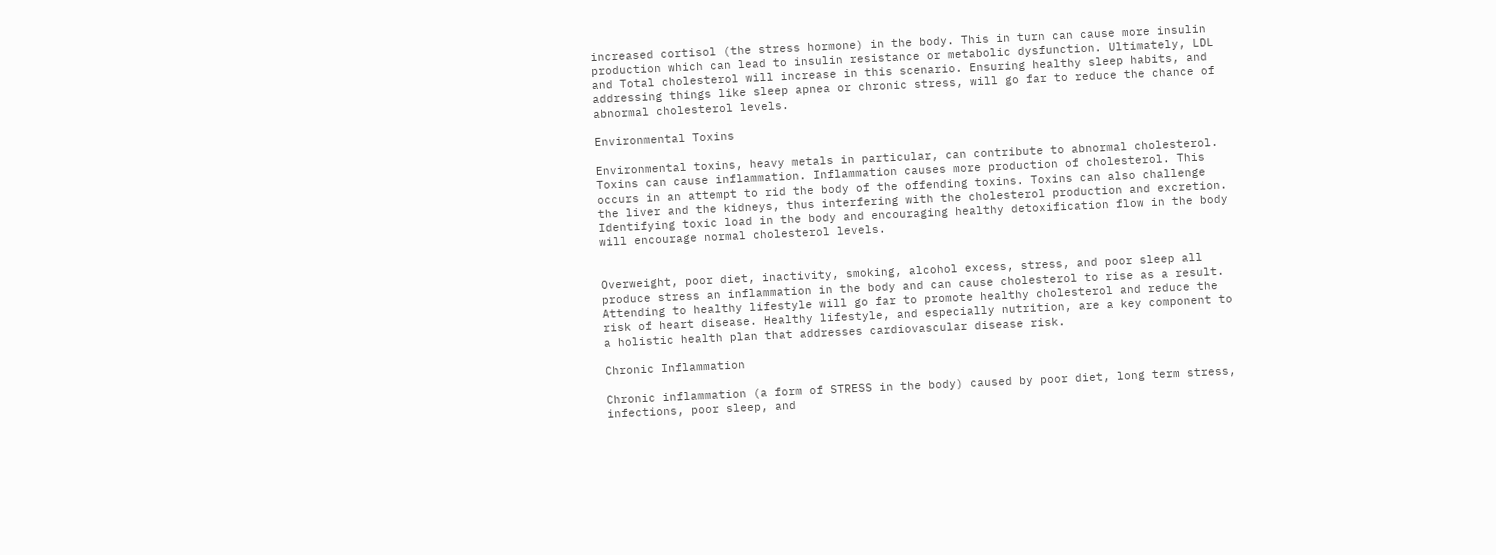increased cortisol (the stress hormone) in the body. This in turn can cause more insulin production which can lead to insulin resistance or metabolic dysfunction. Ultimately, LDL and Total cholesterol will increase in this scenario. Ensuring healthy sleep habits, and addressing things like sleep apnea or chronic stress, will go far to reduce the chance of abnormal cholesterol levels.

Environmental Toxins

Environmental toxins, heavy metals in particular, can contribute to abnormal cholesterol. Toxins can cause inflammation. Inflammation causes more production of cholesterol. This occurs in an attempt to rid the body of the offending toxins. Toxins can also challenge the liver and the kidneys, thus interfering with the cholesterol production and excretion. Identifying toxic load in the body and encouraging healthy detoxification flow in the body will encourage normal cholesterol levels.


Overweight, poor diet, inactivity, smoking, alcohol excess, stress, and poor sleep all produce stress an inflammation in the body and can cause cholesterol to rise as a result. Attending to healthy lifestyle will go far to promote healthy cholesterol and reduce the risk of heart disease. Healthy lifestyle, and especially nutrition, are a key component to a holistic health plan that addresses cardiovascular disease risk.

Chronic Inflammation

Chronic inflammation (a form of STRESS in the body) caused by poor diet, long term stress, infections, poor sleep, and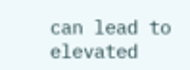can lead to elevated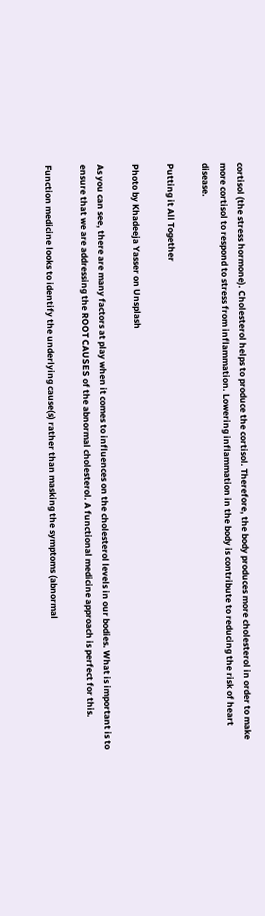cortisol (the stress hormone). Cholesterol helps to produce the cortisol. Therefore, the body produces more cholesterol in order to make more cortisol to respond to stress from inflammation. Lowering inflammation in the body is contribute to reducing the risk of heart disease.

Putting it All Together

Photo by Khadeeja Yasser on Unsplash

As you can see, there are many factors at play when it comes to influences on the cholesterol levels in our bodies. What is important is to ensure that we are addressing the ROOT CAUSES of the abnormal cholesterol. A functional medicine approach is perfect for this.

Function medicine looks to identify the underlying cause(s) rather than masking the symptoms (abnormal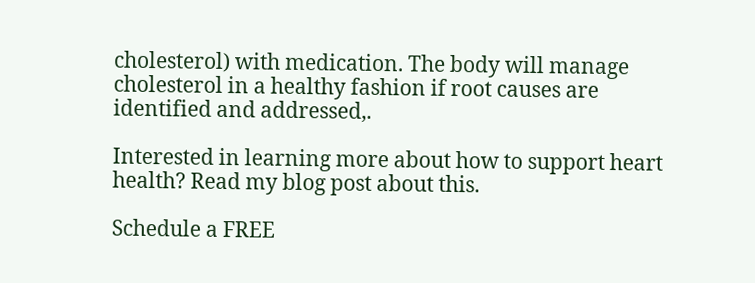cholesterol) with medication. The body will manage cholesterol in a healthy fashion if root causes are identified and addressed,.

Interested in learning more about how to support heart health? Read my blog post about this.

Schedule a FREE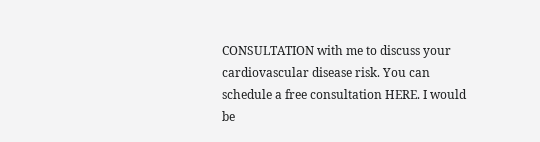CONSULTATION with me to discuss your cardiovascular disease risk. You can schedule a free consultation HERE. I would be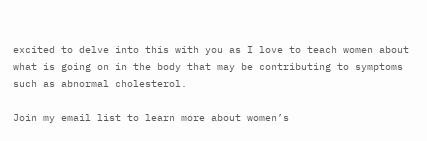excited to delve into this with you as I love to teach women about what is going on in the body that may be contributing to symptoms such as abnormal cholesterol.

Join my email list to learn more about women’s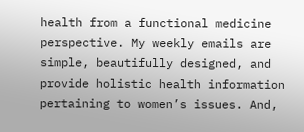health from a functional medicine perspective. My weekly emails are simple, beautifully designed, and provide holistic health information pertaining to women’s issues. And,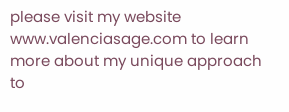please visit my website www.valenciasage.com to learn more about my unique approach to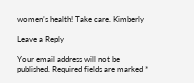women’s health! Take care. Kimberly

Leave a Reply

Your email address will not be published. Required fields are marked *